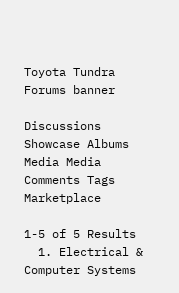Toyota Tundra Forums banner

Discussions Showcase Albums Media Media Comments Tags Marketplace

1-5 of 5 Results
  1. Electrical & Computer Systems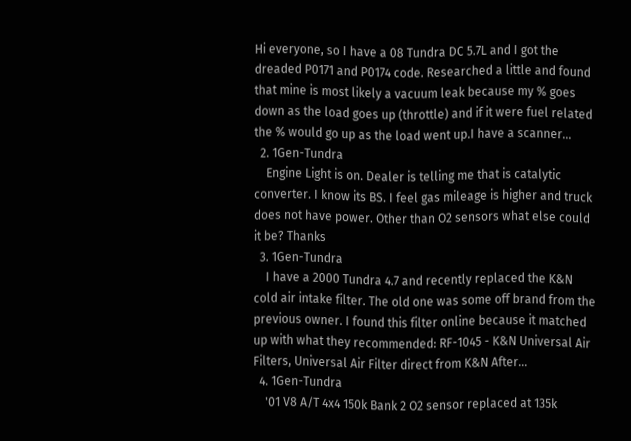Hi everyone, so I have a 08 Tundra DC 5.7L and I got the dreaded P0171 and P0174 code. Researched a little and found that mine is most likely a vacuum leak because my % goes down as the load goes up (throttle) and if it were fuel related the % would go up as the load went up.I have a scanner...
  2. 1Gen-Tundra
    Engine Light is on. Dealer is telling me that is catalytic converter. I know its BS. I feel gas mileage is higher and truck does not have power. Other than O2 sensors what else could it be? Thanks
  3. 1Gen-Tundra
    I have a 2000 Tundra 4.7 and recently replaced the K&N cold air intake filter. The old one was some off brand from the previous owner. I found this filter online because it matched up with what they recommended: RF-1045 - K&N Universal Air Filters, Universal Air Filter direct from K&N After...
  4. 1Gen-Tundra
    '01 V8 A/T 4x4 150k Bank 2 O2 sensor replaced at 135k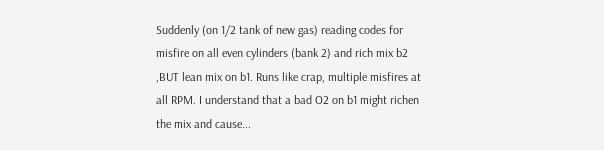Suddenly (on 1/2 tank of new gas) reading codes for misfire on all even cylinders (bank 2) and rich mix b2 ,BUT lean mix on b1. Runs like crap, multiple misfires at all RPM. I understand that a bad O2 on b1 might richen the mix and cause...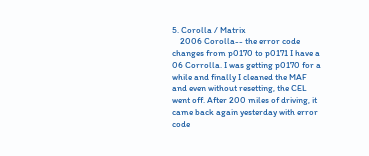5. Corolla / Matrix
    2006 Corolla-- the error code changes from p0170 to p0171 I have a 06 Corrolla. I was getting p0170 for a while and finally I cleaned the MAF and even without resetting, the CEL went off. After 200 miles of driving, it came back again yesterday with error code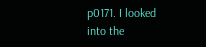p0171. I looked into the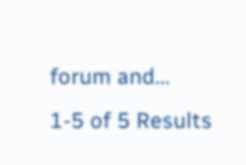forum and...
1-5 of 5 Results